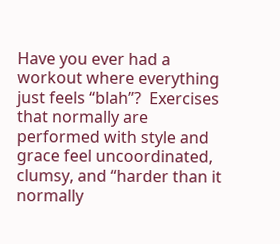Have you ever had a workout where everything just feels “blah”?  Exercises that normally are performed with style and grace feel uncoordinated, clumsy, and “harder than it normally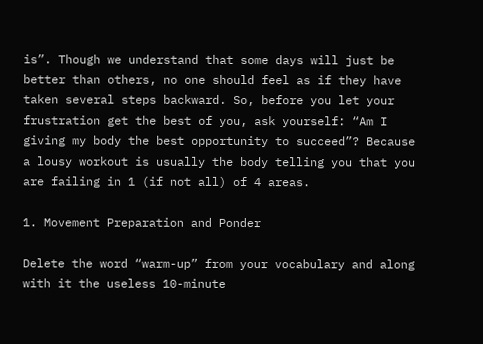is”. Though we understand that some days will just be better than others, no one should feel as if they have taken several steps backward. So, before you let your frustration get the best of you, ask yourself: “Am I giving my body the best opportunity to succeed”? Because a lousy workout is usually the body telling you that you are failing in 1 (if not all) of 4 areas.

1. Movement Preparation and Ponder

Delete the word “warm-up” from your vocabulary and along with it the useless 10-minute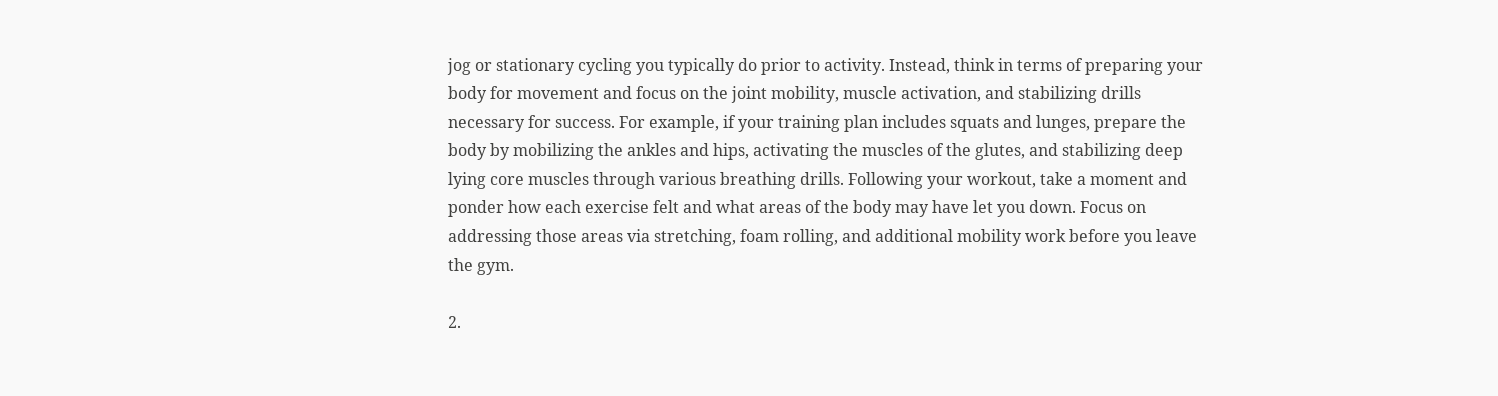jog or stationary cycling you typically do prior to activity. Instead, think in terms of preparing your body for movement and focus on the joint mobility, muscle activation, and stabilizing drills necessary for success. For example, if your training plan includes squats and lunges, prepare the body by mobilizing the ankles and hips, activating the muscles of the glutes, and stabilizing deep lying core muscles through various breathing drills. Following your workout, take a moment and ponder how each exercise felt and what areas of the body may have let you down. Focus on addressing those areas via stretching, foam rolling, and additional mobility work before you leave the gym.

2.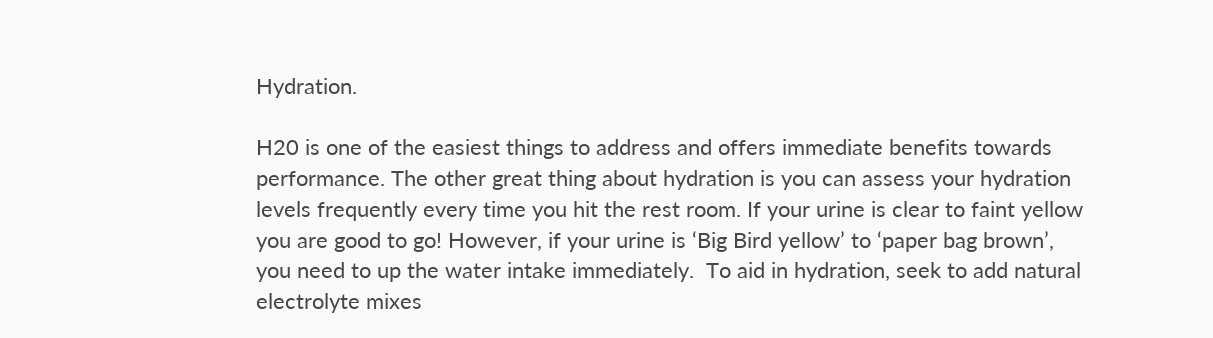Hydration.

H20 is one of the easiest things to address and offers immediate benefits towards performance. The other great thing about hydration is you can assess your hydration levels frequently every time you hit the rest room. If your urine is clear to faint yellow you are good to go! However, if your urine is ‘Big Bird yellow’ to ‘paper bag brown’, you need to up the water intake immediately.  To aid in hydration, seek to add natural electrolyte mixes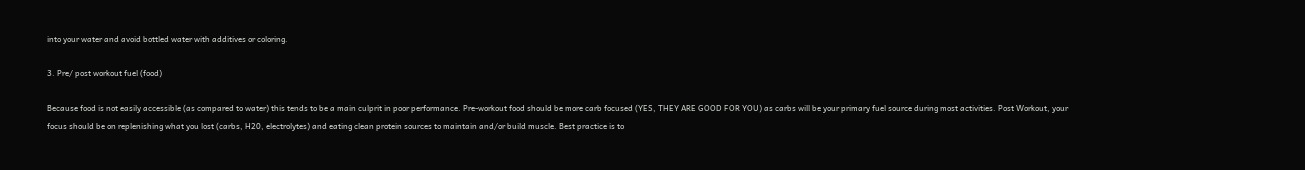into your water and avoid bottled water with additives or coloring.

3. Pre/ post workout fuel (food)

Because food is not easily accessible (as compared to water) this tends to be a main culprit in poor performance. Pre-workout food should be more carb focused (YES, THEY ARE GOOD FOR YOU) as carbs will be your primary fuel source during most activities. Post Workout, your focus should be on replenishing what you lost (carbs, H20, electrolytes) and eating clean protein sources to maintain and/or build muscle. Best practice is to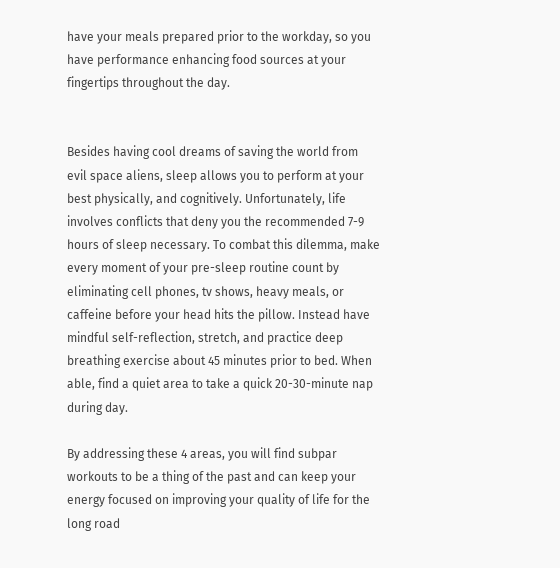have your meals prepared prior to the workday, so you have performance enhancing food sources at your fingertips throughout the day.


Besides having cool dreams of saving the world from evil space aliens, sleep allows you to perform at your best physically, and cognitively. Unfortunately, life involves conflicts that deny you the recommended 7-9 hours of sleep necessary. To combat this dilemma, make every moment of your pre-sleep routine count by eliminating cell phones, tv shows, heavy meals, or caffeine before your head hits the pillow. Instead have mindful self-reflection, stretch, and practice deep breathing exercise about 45 minutes prior to bed. When able, find a quiet area to take a quick 20-30-minute nap during day.

By addressing these 4 areas, you will find subpar workouts to be a thing of the past and can keep your energy focused on improving your quality of life for the long road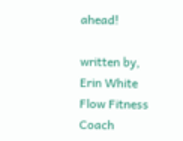ahead!

written by, Erin White Flow Fitness Coach